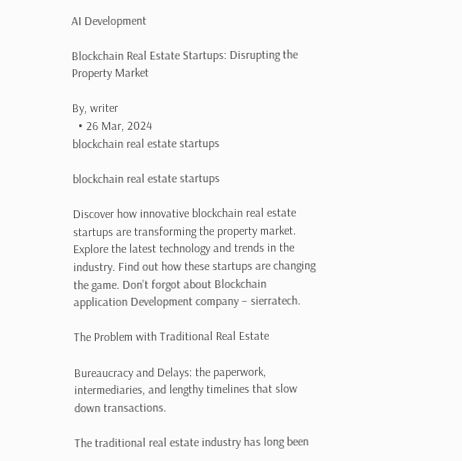AI Development

Blockchain Real Estate Startups: Disrupting the Property Market

By, writer
  • 26 Mar, 2024
blockchain real estate startups

blockchain real estate startups

Discover how innovative blockchain real estate startups are transforming the property market. Explore the latest technology and trends in the industry. Find out how these startups are changing the game. Don’t forgot about Blockchain application Development company – sierratech.

The Problem with Traditional Real Estate

Bureaucracy and Delays: the paperwork, intermediaries, and lengthy timelines that slow down transactions.

The traditional real estate industry has long been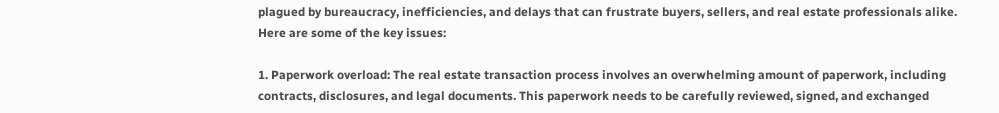plagued by bureaucracy, inefficiencies, and delays that can frustrate buyers, sellers, and real estate professionals alike. Here are some of the key issues:

1. Paperwork overload: The real estate transaction process involves an overwhelming amount of paperwork, including contracts, disclosures, and legal documents. This paperwork needs to be carefully reviewed, signed, and exchanged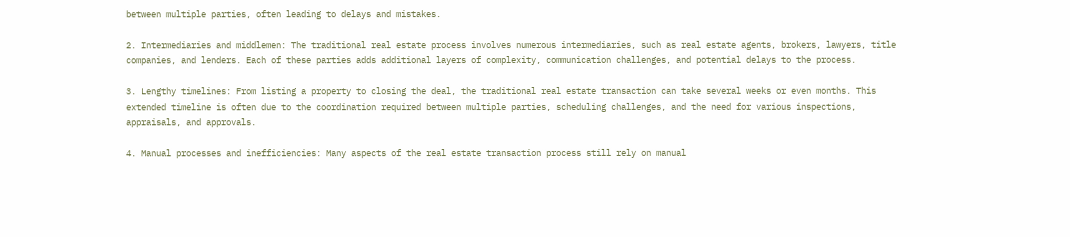between multiple parties, often leading to delays and mistakes.

2. Intermediaries and middlemen: The traditional real estate process involves numerous intermediaries, such as real estate agents, brokers, lawyers, title companies, and lenders. Each of these parties adds additional layers of complexity, communication challenges, and potential delays to the process.

3. Lengthy timelines: From listing a property to closing the deal, the traditional real estate transaction can take several weeks or even months. This extended timeline is often due to the coordination required between multiple parties, scheduling challenges, and the need for various inspections, appraisals, and approvals.

4. Manual processes and inefficiencies: Many aspects of the real estate transaction process still rely on manual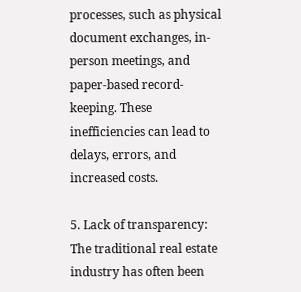processes, such as physical document exchanges, in-person meetings, and paper-based record-keeping. These inefficiencies can lead to delays, errors, and increased costs.

5. Lack of transparency: The traditional real estate industry has often been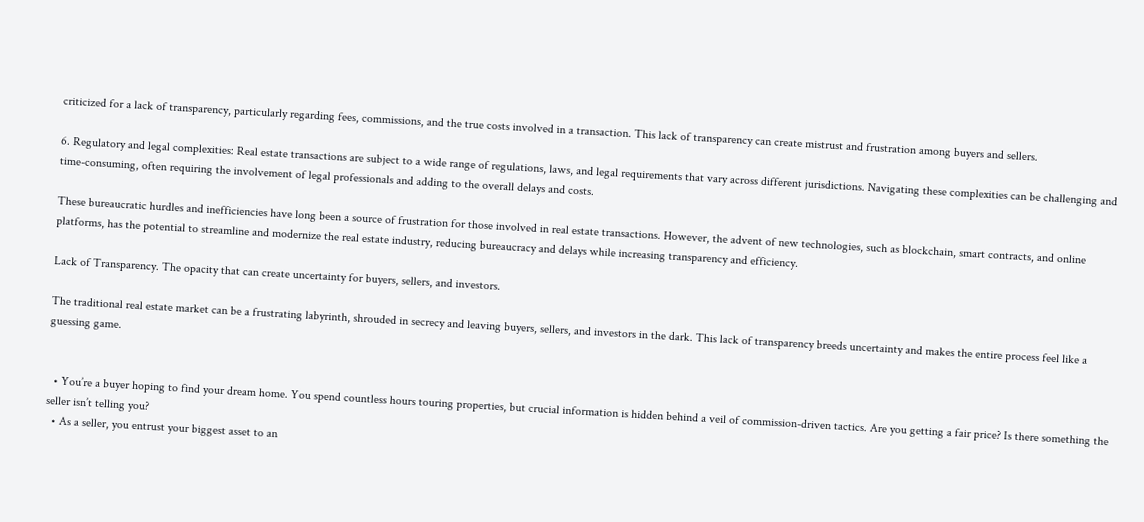criticized for a lack of transparency, particularly regarding fees, commissions, and the true costs involved in a transaction. This lack of transparency can create mistrust and frustration among buyers and sellers.

6. Regulatory and legal complexities: Real estate transactions are subject to a wide range of regulations, laws, and legal requirements that vary across different jurisdictions. Navigating these complexities can be challenging and time-consuming, often requiring the involvement of legal professionals and adding to the overall delays and costs.

These bureaucratic hurdles and inefficiencies have long been a source of frustration for those involved in real estate transactions. However, the advent of new technologies, such as blockchain, smart contracts, and online platforms, has the potential to streamline and modernize the real estate industry, reducing bureaucracy and delays while increasing transparency and efficiency.

Lack of Transparency. The opacity that can create uncertainty for buyers, sellers, and investors.

The traditional real estate market can be a frustrating labyrinth, shrouded in secrecy and leaving buyers, sellers, and investors in the dark. This lack of transparency breeds uncertainty and makes the entire process feel like a guessing game.


  • You’re a buyer hoping to find your dream home. You spend countless hours touring properties, but crucial information is hidden behind a veil of commission-driven tactics. Are you getting a fair price? Is there something the seller isn’t telling you?
  • As a seller, you entrust your biggest asset to an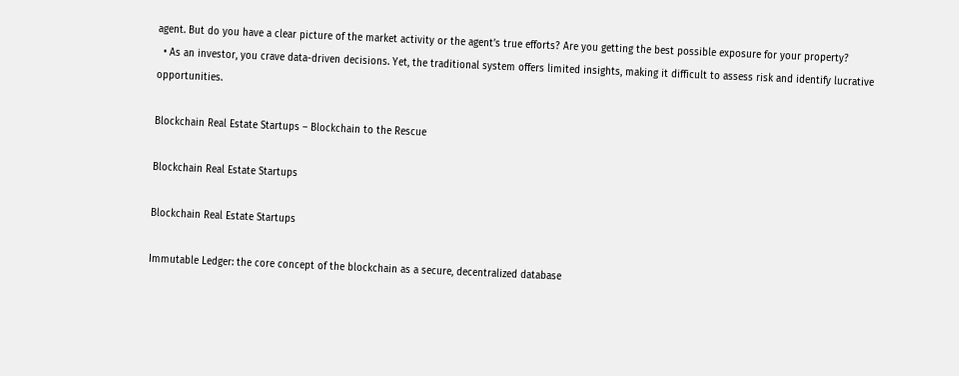agent. But do you have a clear picture of the market activity or the agent’s true efforts? Are you getting the best possible exposure for your property?
  • As an investor, you crave data-driven decisions. Yet, the traditional system offers limited insights, making it difficult to assess risk and identify lucrative opportunities.

Blockchain Real Estate Startups – Blockchain to the Rescue

Blockchain Real Estate Startups

Blockchain Real Estate Startups

Immutable Ledger: the core concept of the blockchain as a secure, decentralized database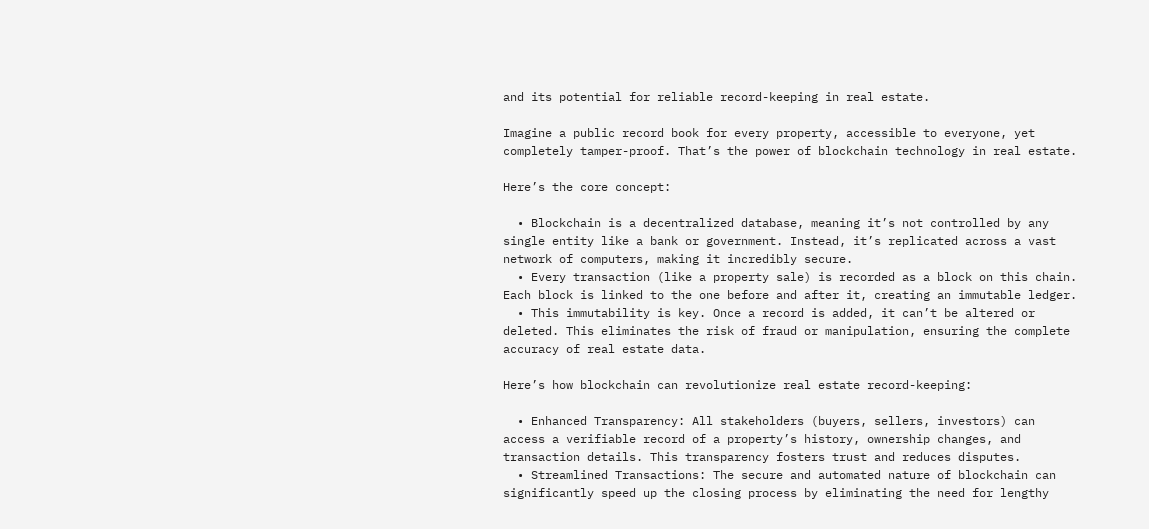and its potential for reliable record-keeping in real estate.

Imagine a public record book for every property, accessible to everyone, yet completely tamper-proof. That’s the power of blockchain technology in real estate.

Here’s the core concept:

  • Blockchain is a decentralized database, meaning it’s not controlled by any single entity like a bank or government. Instead, it’s replicated across a vast network of computers, making it incredibly secure.
  • Every transaction (like a property sale) is recorded as a block on this chain. Each block is linked to the one before and after it, creating an immutable ledger.
  • This immutability is key. Once a record is added, it can’t be altered or deleted. This eliminates the risk of fraud or manipulation, ensuring the complete accuracy of real estate data.

Here’s how blockchain can revolutionize real estate record-keeping:

  • Enhanced Transparency: All stakeholders (buyers, sellers, investors) can access a verifiable record of a property’s history, ownership changes, and transaction details. This transparency fosters trust and reduces disputes.
  • Streamlined Transactions: The secure and automated nature of blockchain can significantly speed up the closing process by eliminating the need for lengthy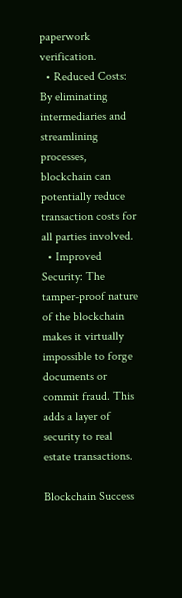paperwork verification.
  • Reduced Costs: By eliminating intermediaries and streamlining processes, blockchain can potentially reduce transaction costs for all parties involved.
  • Improved Security: The tamper-proof nature of the blockchain makes it virtually impossible to forge documents or commit fraud. This adds a layer of security to real estate transactions.

Blockchain Success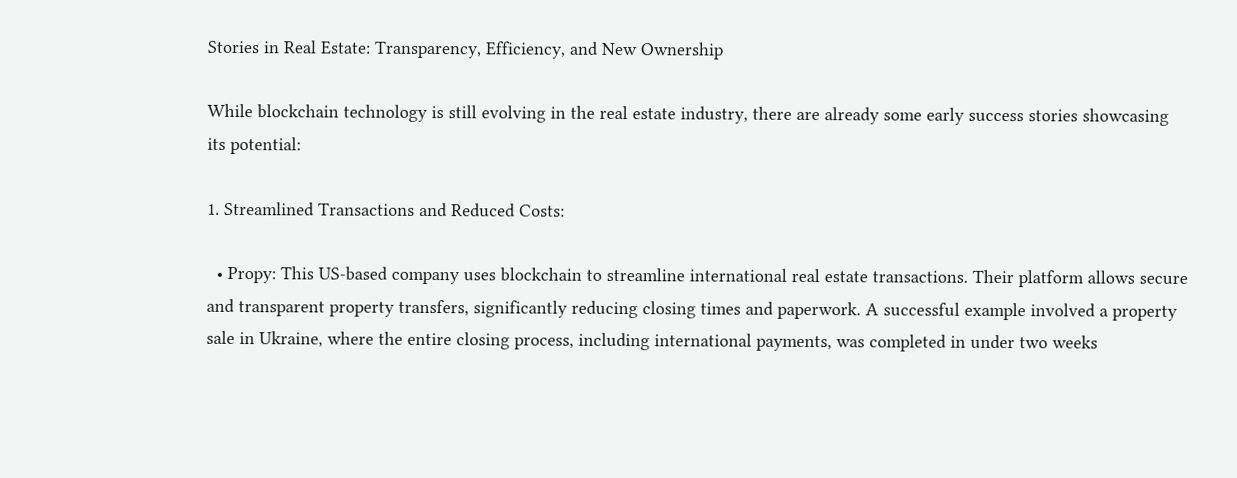Stories in Real Estate: Transparency, Efficiency, and New Ownership

While blockchain technology is still evolving in the real estate industry, there are already some early success stories showcasing its potential:

1. Streamlined Transactions and Reduced Costs:

  • Propy: This US-based company uses blockchain to streamline international real estate transactions. Their platform allows secure and transparent property transfers, significantly reducing closing times and paperwork. A successful example involved a property sale in Ukraine, where the entire closing process, including international payments, was completed in under two weeks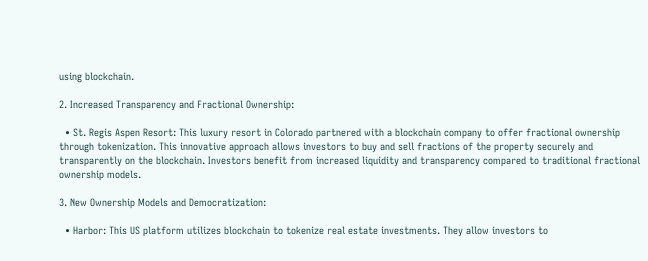using blockchain.

2. Increased Transparency and Fractional Ownership:

  • St. Regis Aspen Resort: This luxury resort in Colorado partnered with a blockchain company to offer fractional ownership through tokenization. This innovative approach allows investors to buy and sell fractions of the property securely and transparently on the blockchain. Investors benefit from increased liquidity and transparency compared to traditional fractional ownership models.

3. New Ownership Models and Democratization:

  • Harbor: This US platform utilizes blockchain to tokenize real estate investments. They allow investors to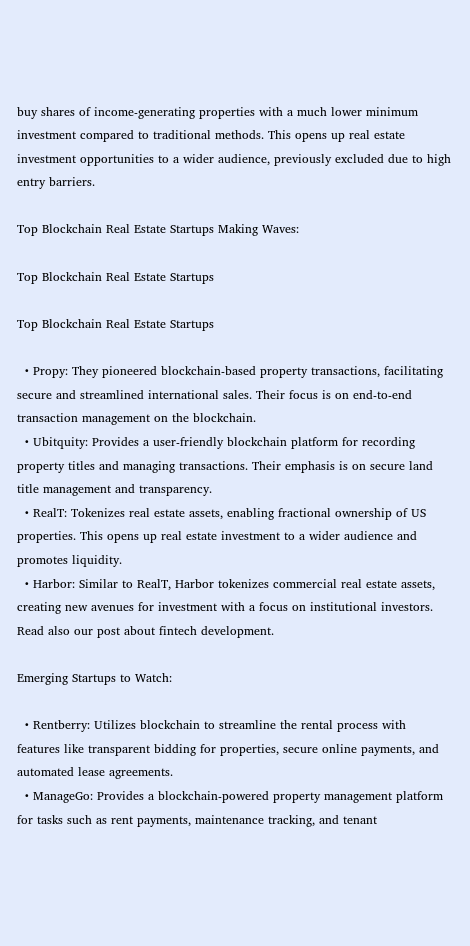buy shares of income-generating properties with a much lower minimum investment compared to traditional methods. This opens up real estate investment opportunities to a wider audience, previously excluded due to high entry barriers.

Top Blockchain Real Estate Startups Making Waves:

Top Blockchain Real Estate Startups

Top Blockchain Real Estate Startups

  • Propy: They pioneered blockchain-based property transactions, facilitating secure and streamlined international sales. Their focus is on end-to-end transaction management on the blockchain.
  • Ubitquity: Provides a user-friendly blockchain platform for recording property titles and managing transactions. Their emphasis is on secure land title management and transparency.
  • RealT: Tokenizes real estate assets, enabling fractional ownership of US properties. This opens up real estate investment to a wider audience and promotes liquidity.
  • Harbor: Similar to RealT, Harbor tokenizes commercial real estate assets, creating new avenues for investment with a focus on institutional investors. Read also our post about fintech development.

Emerging Startups to Watch:

  • Rentberry: Utilizes blockchain to streamline the rental process with features like transparent bidding for properties, secure online payments, and automated lease agreements.
  • ManageGo: Provides a blockchain-powered property management platform for tasks such as rent payments, maintenance tracking, and tenant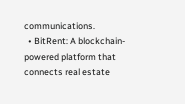communications.
  • BitRent: A blockchain-powered platform that connects real estate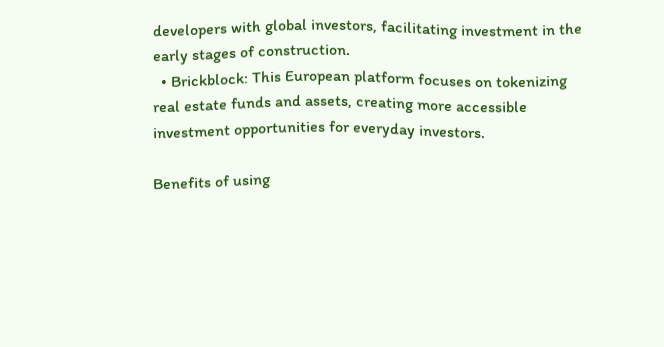developers with global investors, facilitating investment in the early stages of construction.
  • Brickblock: This European platform focuses on tokenizing real estate funds and assets, creating more accessible investment opportunities for everyday investors.

Benefits of using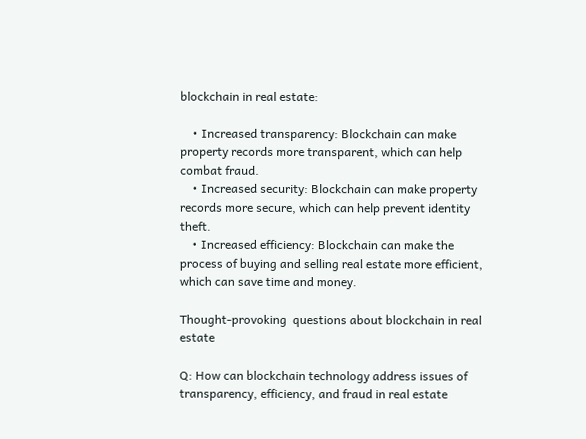blockchain in real estate:

    • Increased transparency: Blockchain can make property records more transparent, which can help combat fraud.
    • Increased security: Blockchain can make property records more secure, which can help prevent identity theft.
    • Increased efficiency: Blockchain can make the process of buying and selling real estate more efficient, which can save time and money.

Thought-provoking  questions about blockchain in real estate

Q: How can blockchain technology address issues of transparency, efficiency, and fraud in real estate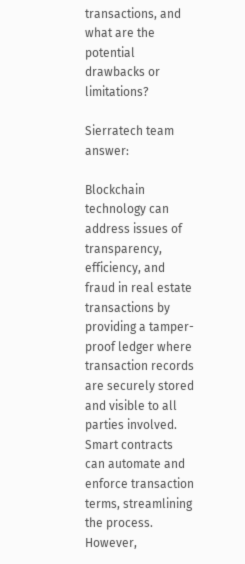transactions, and what are the potential drawbacks or limitations?

Sierratech team answer:

Blockchain technology can address issues of transparency, efficiency, and fraud in real estate transactions by providing a tamper-proof ledger where transaction records are securely stored and visible to all parties involved. Smart contracts can automate and enforce transaction terms, streamlining the process. However,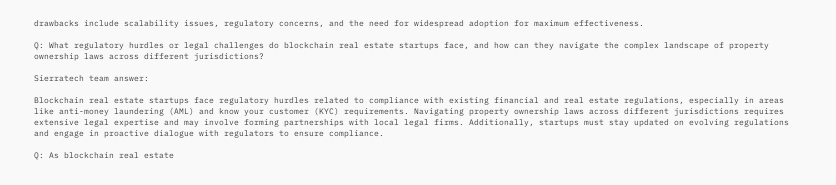drawbacks include scalability issues, regulatory concerns, and the need for widespread adoption for maximum effectiveness.

Q: What regulatory hurdles or legal challenges do blockchain real estate startups face, and how can they navigate the complex landscape of property ownership laws across different jurisdictions?

Sierratech team answer:

Blockchain real estate startups face regulatory hurdles related to compliance with existing financial and real estate regulations, especially in areas like anti-money laundering (AML) and know your customer (KYC) requirements. Navigating property ownership laws across different jurisdictions requires extensive legal expertise and may involve forming partnerships with local legal firms. Additionally, startups must stay updated on evolving regulations and engage in proactive dialogue with regulators to ensure compliance.

Q: As blockchain real estate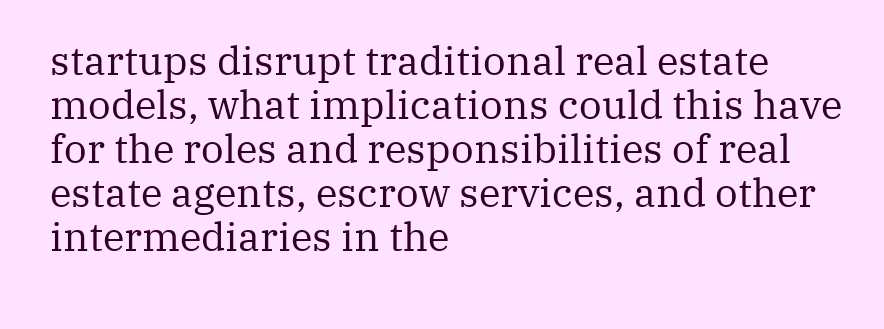startups disrupt traditional real estate models, what implications could this have for the roles and responsibilities of real estate agents, escrow services, and other intermediaries in the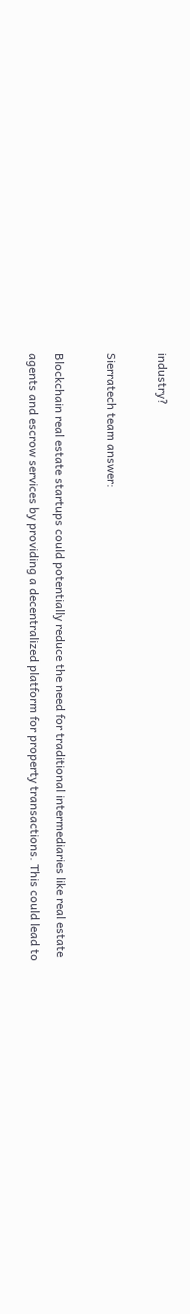industry?

Sierratech team answer:

Blockchain real estate startups could potentially reduce the need for traditional intermediaries like real estate agents and escrow services by providing a decentralized platform for property transactions. This could lead to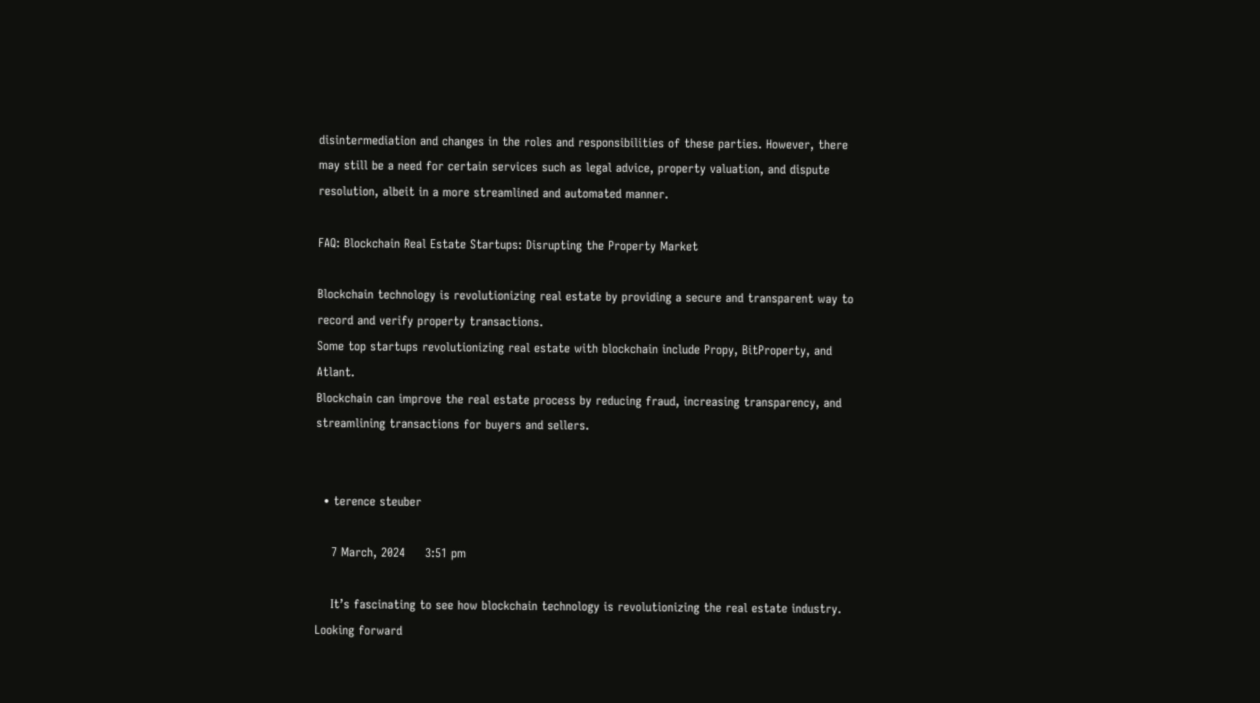disintermediation and changes in the roles and responsibilities of these parties. However, there may still be a need for certain services such as legal advice, property valuation, and dispute resolution, albeit in a more streamlined and automated manner.

FAQ: Blockchain Real Estate Startups: Disrupting the Property Market

Blockchain technology is revolutionizing real estate by providing a secure and transparent way to record and verify property transactions.
Some top startups revolutionizing real estate with blockchain include Propy, BitProperty, and Atlant.
Blockchain can improve the real estate process by reducing fraud, increasing transparency, and streamlining transactions for buyers and sellers.


  • terence steuber

    7 March, 2024     3:51 pm

    It’s fascinating to see how blockchain technology is revolutionizing the real estate industry. Looking forward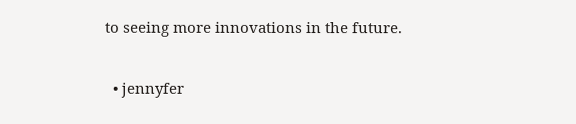to seeing more innovations in the future.

  • jennyfer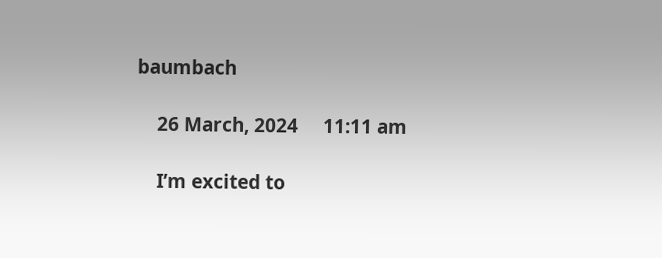baumbach

    26 March, 2024     11:11 am

    I’m excited to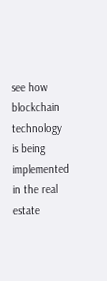see how blockchain technology is being implemented in the real estate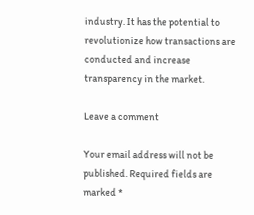industry. It has the potential to revolutionize how transactions are conducted and increase transparency in the market.

Leave a comment

Your email address will not be published. Required fields are marked *